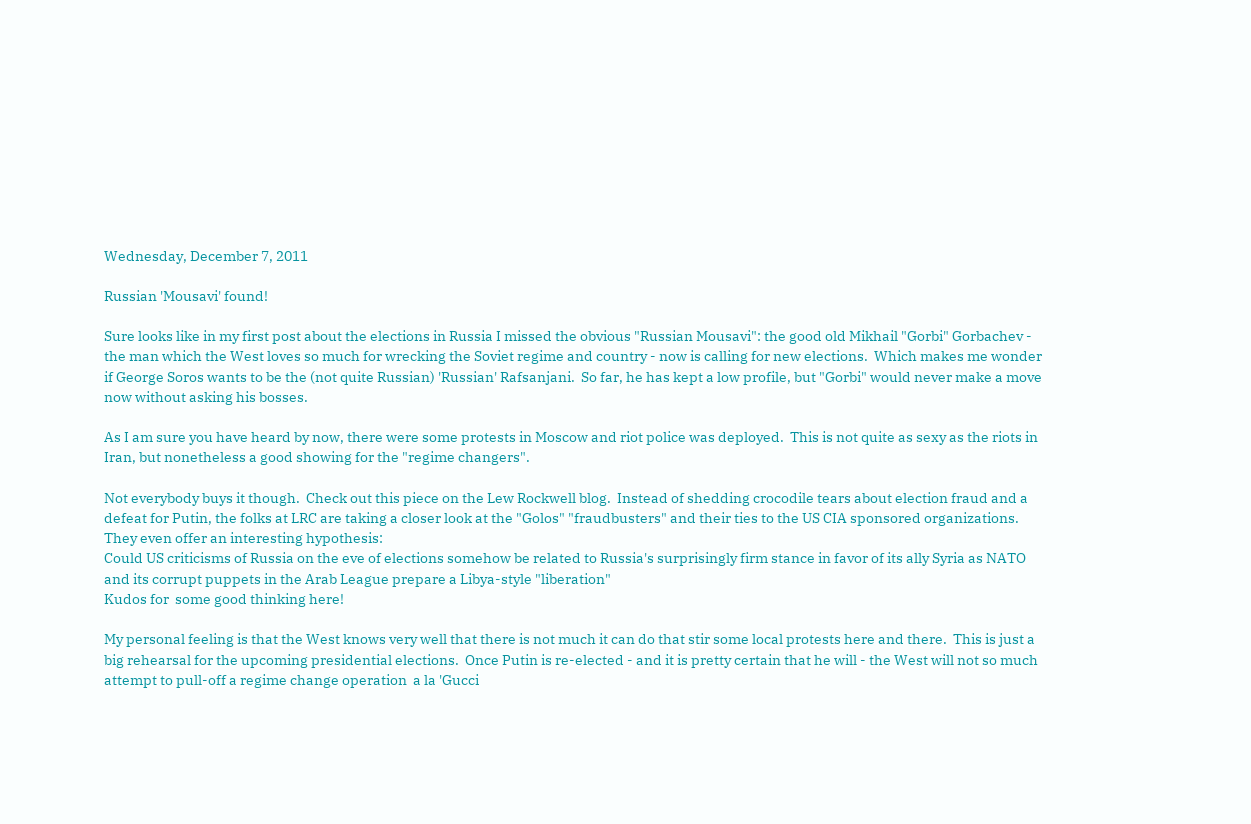Wednesday, December 7, 2011

Russian 'Mousavi' found!

Sure looks like in my first post about the elections in Russia I missed the obvious "Russian Mousavi": the good old Mikhail "Gorbi" Gorbachev - the man which the West loves so much for wrecking the Soviet regime and country - now is calling for new elections.  Which makes me wonder if George Soros wants to be the (not quite Russian) 'Russian' Rafsanjani.  So far, he has kept a low profile, but "Gorbi" would never make a move now without asking his bosses.

As I am sure you have heard by now, there were some protests in Moscow and riot police was deployed.  This is not quite as sexy as the riots in Iran, but nonetheless a good showing for the "regime changers".

Not everybody buys it though.  Check out this piece on the Lew Rockwell blog.  Instead of shedding crocodile tears about election fraud and a defeat for Putin, the folks at LRC are taking a closer look at the "Golos" "fraudbusters" and their ties to the US CIA sponsored organizations.  They even offer an interesting hypothesis:
Could US criticisms of Russia on the eve of elections somehow be related to Russia's surprisingly firm stance in favor of its ally Syria as NATO and its corrupt puppets in the Arab League prepare a Libya-style "liberation"
Kudos for  some good thinking here!

My personal feeling is that the West knows very well that there is not much it can do that stir some local protests here and there.  This is just a big rehearsal for the upcoming presidential elections.  Once Putin is re-elected - and it is pretty certain that he will - the West will not so much attempt to pull-off a regime change operation  a la 'Gucci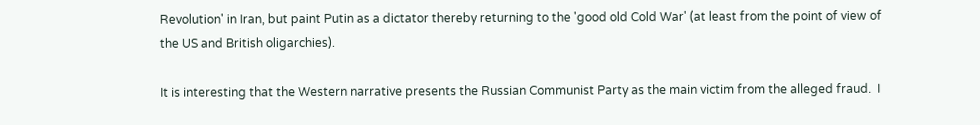Revolution' in Iran, but paint Putin as a dictator thereby returning to the 'good old Cold War' (at least from the point of view of the US and British oligarchies).

It is interesting that the Western narrative presents the Russian Communist Party as the main victim from the alleged fraud.  I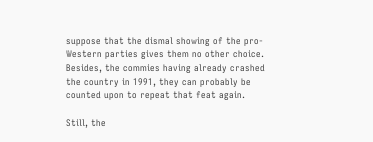suppose that the dismal showing of the pro-Western parties gives them no other choice.  Besides, the commies having already crashed the country in 1991, they can probably be counted upon to repeat that feat again.

Still, the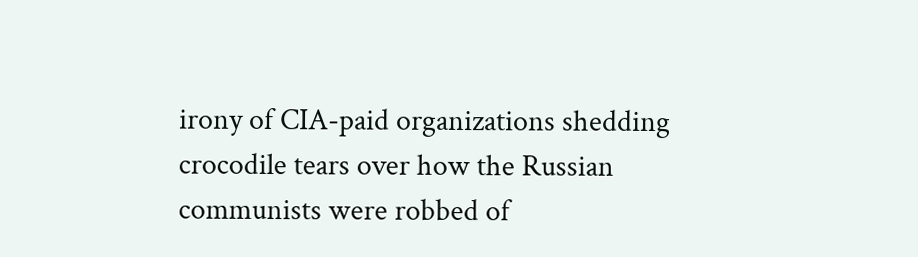irony of CIA-paid organizations shedding crocodile tears over how the Russian communists were robbed of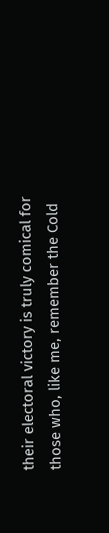their electoral victory is truly comical for those who, like me, remember the Cold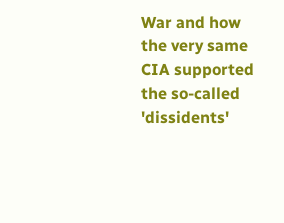War and how the very same CIA supported the so-called 'dissidents'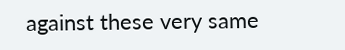against these very same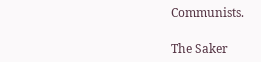Communists.

The Saker